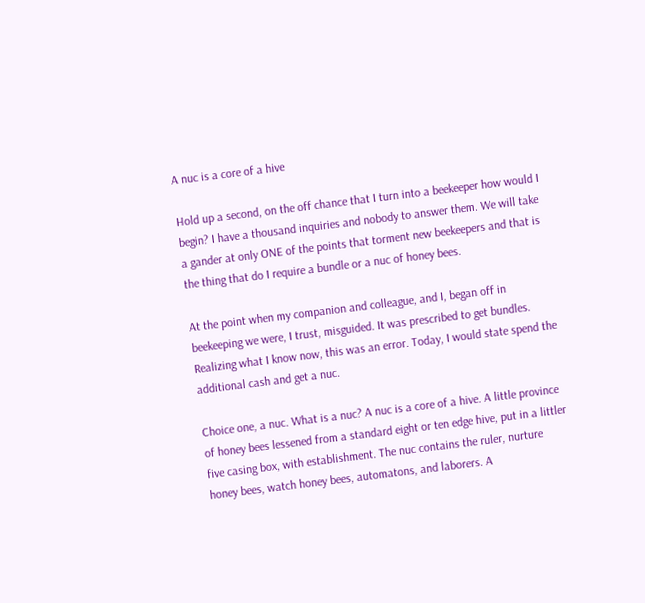A nuc is a core of a hive

Hold up a second, on the off chance that I turn into a beekeeper how would I begin? I have a thousand inquiries and nobody to answer them. We will take a gander at only ONE of the points that torment new beekeepers and that is the thing that do I require a bundle or a nuc of honey bees.

At the point when my companion and colleague, and I, began off in beekeeping we were, I trust, misguided. It was prescribed to get bundles. Realizing what I know now, this was an error. Today, I would state spend the additional cash and get a nuc.

Choice one, a nuc. What is a nuc? A nuc is a core of a hive. A little province of honey bees lessened from a standard eight or ten edge hive, put in a littler five casing box, with establishment. The nuc contains the ruler, nurture honey bees, watch honey bees, automatons, and laborers. A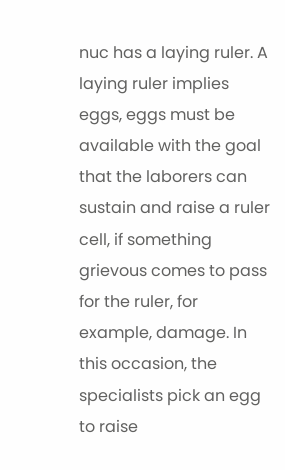nuc has a laying ruler. A laying ruler implies eggs, eggs must be available with the goal that the laborers can sustain and raise a ruler cell, if something grievous comes to pass for the ruler, for example, damage. In this occasion, the specialists pick an egg to raise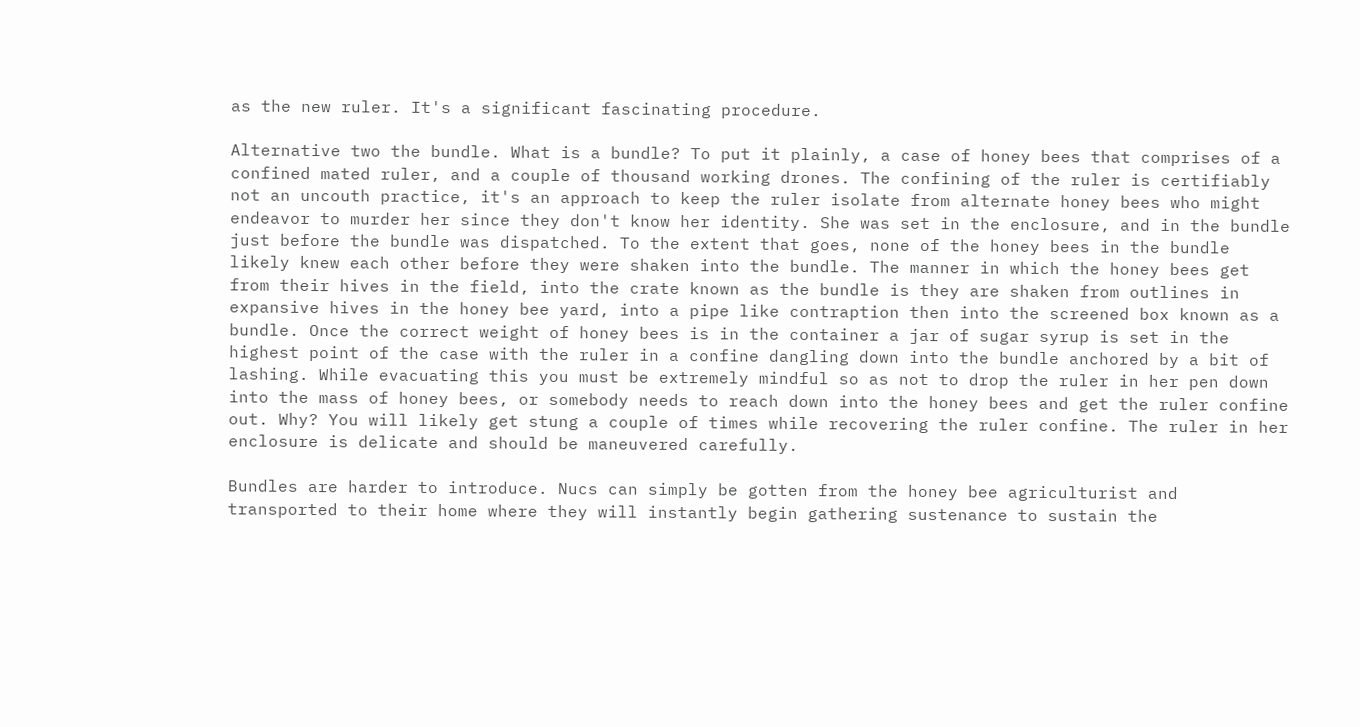as the new ruler. It's a significant fascinating procedure.

Alternative two the bundle. What is a bundle? To put it plainly, a case of honey bees that comprises of a confined mated ruler, and a couple of thousand working drones. The confining of the ruler is certifiably not an uncouth practice, it's an approach to keep the ruler isolate from alternate honey bees who might endeavor to murder her since they don't know her identity. She was set in the enclosure, and in the bundle just before the bundle was dispatched. To the extent that goes, none of the honey bees in the bundle likely knew each other before they were shaken into the bundle. The manner in which the honey bees get from their hives in the field, into the crate known as the bundle is they are shaken from outlines in expansive hives in the honey bee yard, into a pipe like contraption then into the screened box known as a bundle. Once the correct weight of honey bees is in the container a jar of sugar syrup is set in the highest point of the case with the ruler in a confine dangling down into the bundle anchored by a bit of lashing. While evacuating this you must be extremely mindful so as not to drop the ruler in her pen down into the mass of honey bees, or somebody needs to reach down into the honey bees and get the ruler confine out. Why? You will likely get stung a couple of times while recovering the ruler confine. The ruler in her enclosure is delicate and should be maneuvered carefully.

Bundles are harder to introduce. Nucs can simply be gotten from the honey bee agriculturist and transported to their home where they will instantly begin gathering sustenance to sustain the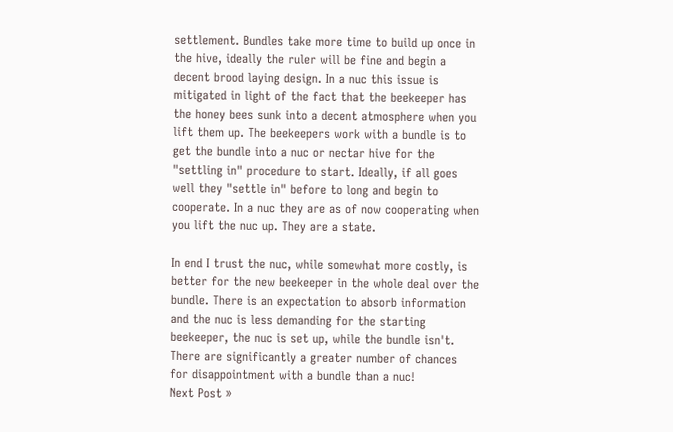settlement. Bundles take more time to build up once in the hive, ideally the ruler will be fine and begin a decent brood laying design. In a nuc this issue is mitigated in light of the fact that the beekeeper has the honey bees sunk into a decent atmosphere when you lift them up. The beekeepers work with a bundle is to get the bundle into a nuc or nectar hive for the "settling in" procedure to start. Ideally, if all goes well they "settle in" before to long and begin to cooperate. In a nuc they are as of now cooperating when you lift the nuc up. They are a state.

In end I trust the nuc, while somewhat more costly, is better for the new beekeeper in the whole deal over the bundle. There is an expectation to absorb information and the nuc is less demanding for the starting beekeeper, the nuc is set up, while the bundle isn't. There are significantly a greater number of chances for disappointment with a bundle than a nuc!
Next Post »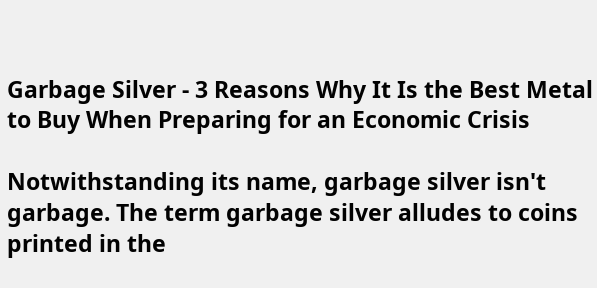Garbage Silver - 3 Reasons Why It Is the Best Metal to Buy When Preparing for an Economic Crisis

Notwithstanding its name, garbage silver isn't garbage. The term garbage silver alludes to coins printed in the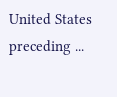United States preceding ...